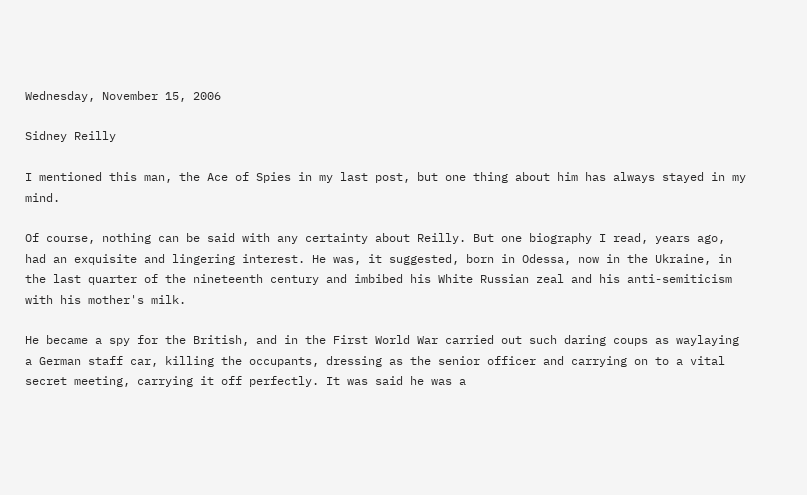Wednesday, November 15, 2006

Sidney Reilly

I mentioned this man, the Ace of Spies in my last post, but one thing about him has always stayed in my mind.

Of course, nothing can be said with any certainty about Reilly. But one biography I read, years ago, had an exquisite and lingering interest. He was, it suggested, born in Odessa, now in the Ukraine, in the last quarter of the nineteenth century and imbibed his White Russian zeal and his anti-semiticism with his mother's milk.

He became a spy for the British, and in the First World War carried out such daring coups as waylaying a German staff car, killing the occupants, dressing as the senior officer and carrying on to a vital secret meeting, carrying it off perfectly. It was said he was a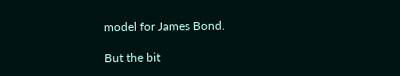model for James Bond.

But the bit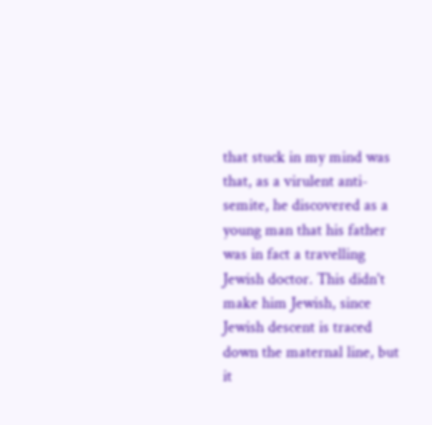that stuck in my mind was that, as a virulent anti-semite, he discovered as a young man that his father was in fact a travelling Jewish doctor. This didn't make him Jewish, since Jewish descent is traced down the maternal line, but it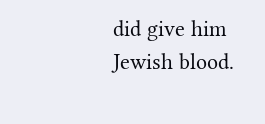did give him Jewish blood.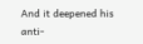And it deepened his anti-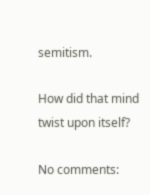semitism.

How did that mind twist upon itself?

No comments: